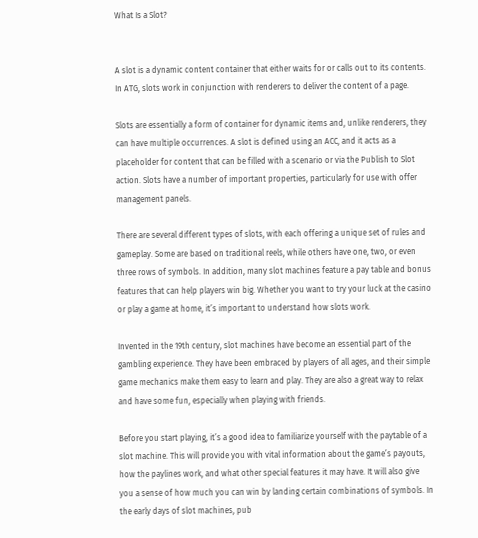What Is a Slot?


A slot is a dynamic content container that either waits for or calls out to its contents. In ATG, slots work in conjunction with renderers to deliver the content of a page.

Slots are essentially a form of container for dynamic items and, unlike renderers, they can have multiple occurrences. A slot is defined using an ACC, and it acts as a placeholder for content that can be filled with a scenario or via the Publish to Slot action. Slots have a number of important properties, particularly for use with offer management panels.

There are several different types of slots, with each offering a unique set of rules and gameplay. Some are based on traditional reels, while others have one, two, or even three rows of symbols. In addition, many slot machines feature a pay table and bonus features that can help players win big. Whether you want to try your luck at the casino or play a game at home, it’s important to understand how slots work.

Invented in the 19th century, slot machines have become an essential part of the gambling experience. They have been embraced by players of all ages, and their simple game mechanics make them easy to learn and play. They are also a great way to relax and have some fun, especially when playing with friends.

Before you start playing, it’s a good idea to familiarize yourself with the paytable of a slot machine. This will provide you with vital information about the game’s payouts, how the paylines work, and what other special features it may have. It will also give you a sense of how much you can win by landing certain combinations of symbols. In the early days of slot machines, pub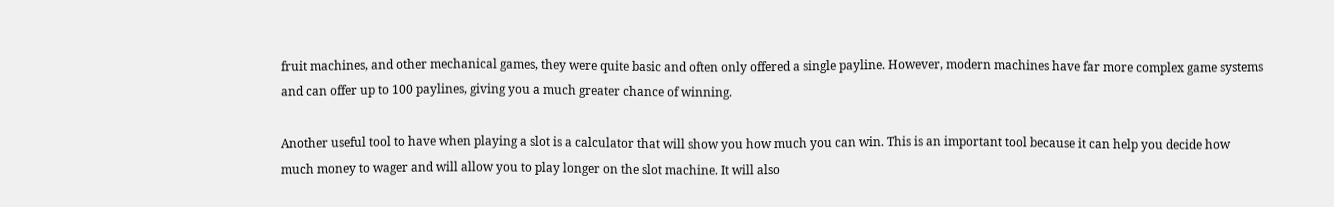fruit machines, and other mechanical games, they were quite basic and often only offered a single payline. However, modern machines have far more complex game systems and can offer up to 100 paylines, giving you a much greater chance of winning.

Another useful tool to have when playing a slot is a calculator that will show you how much you can win. This is an important tool because it can help you decide how much money to wager and will allow you to play longer on the slot machine. It will also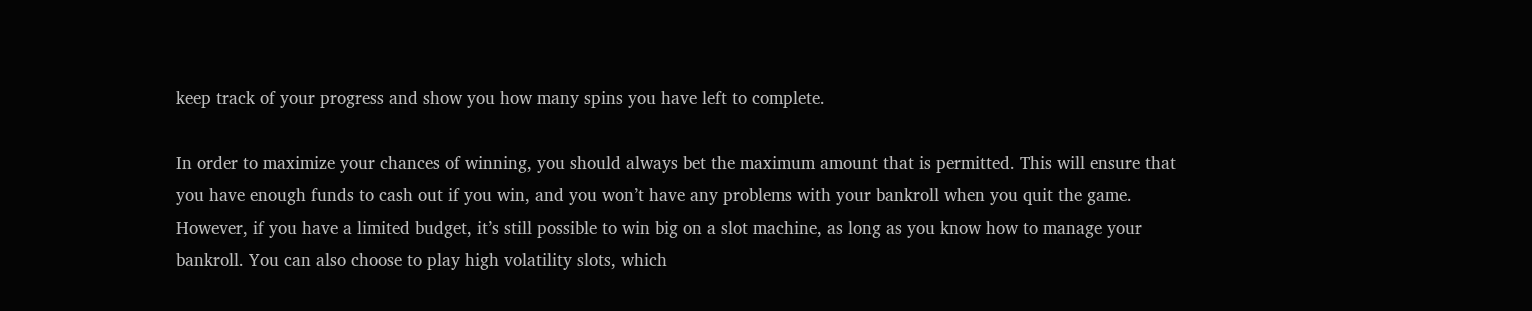keep track of your progress and show you how many spins you have left to complete.

In order to maximize your chances of winning, you should always bet the maximum amount that is permitted. This will ensure that you have enough funds to cash out if you win, and you won’t have any problems with your bankroll when you quit the game. However, if you have a limited budget, it’s still possible to win big on a slot machine, as long as you know how to manage your bankroll. You can also choose to play high volatility slots, which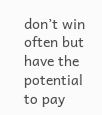don’t win often but have the potential to pay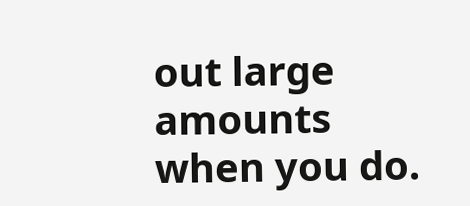out large amounts when you do.